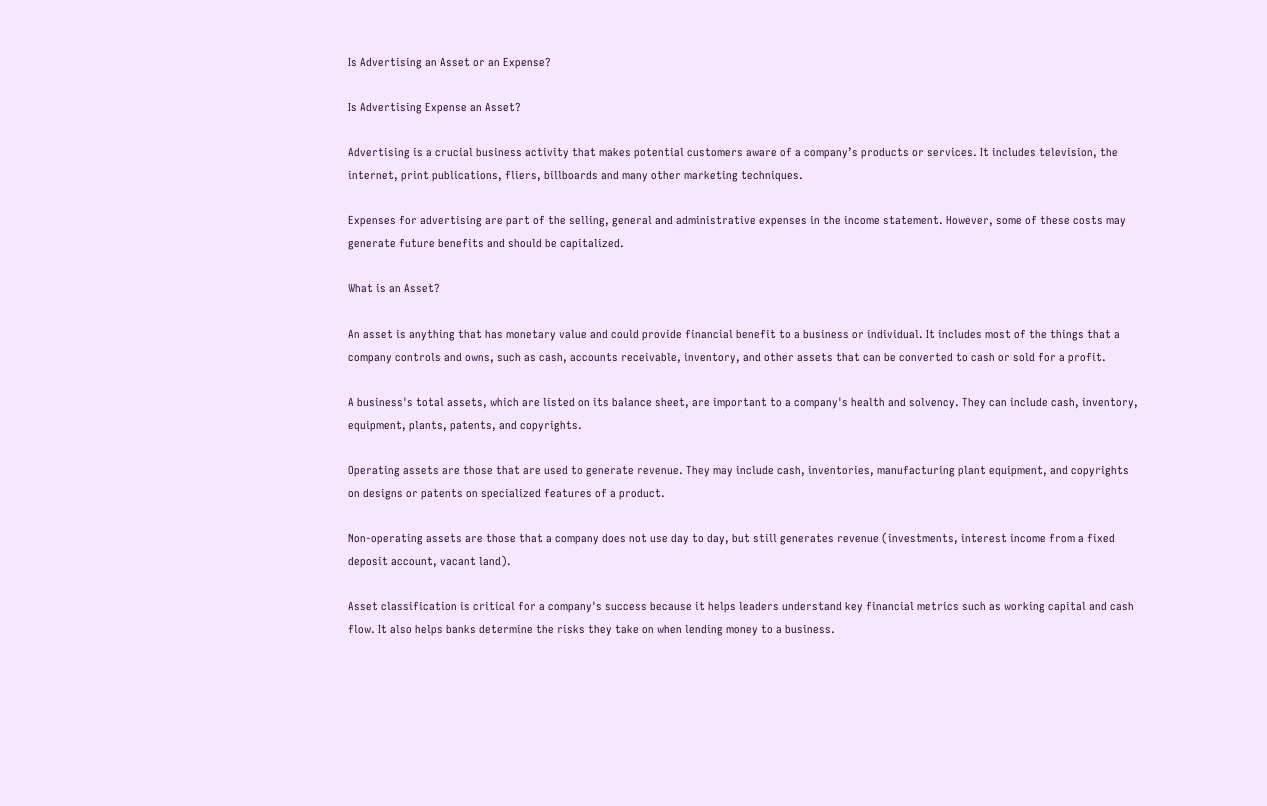Is Advertising an Asset or an Expense?

Is Advertising Expense an Asset?

Advertising is a crucial business activity that makes potential customers aware of a company’s products or services. It includes television, the internet, print publications, fliers, billboards and many other marketing techniques.

Expenses for advertising are part of the selling, general and administrative expenses in the income statement. However, some of these costs may generate future benefits and should be capitalized.

What is an Asset?

An asset is anything that has monetary value and could provide financial benefit to a business or individual. It includes most of the things that a company controls and owns, such as cash, accounts receivable, inventory, and other assets that can be converted to cash or sold for a profit.

A business's total assets, which are listed on its balance sheet, are important to a company's health and solvency. They can include cash, inventory, equipment, plants, patents, and copyrights.

Operating assets are those that are used to generate revenue. They may include cash, inventories, manufacturing plant equipment, and copyrights on designs or patents on specialized features of a product.

Non-operating assets are those that a company does not use day to day, but still generates revenue (investments, interest income from a fixed deposit account, vacant land).

Asset classification is critical for a company's success because it helps leaders understand key financial metrics such as working capital and cash flow. It also helps banks determine the risks they take on when lending money to a business.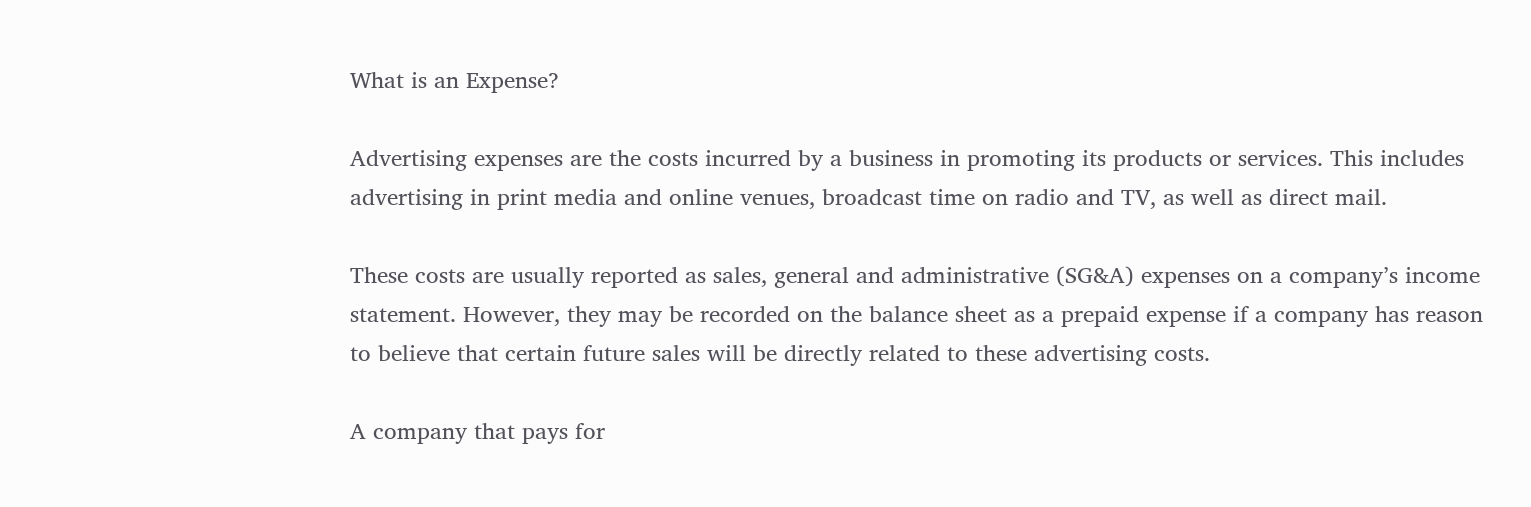What is an Expense?

Advertising expenses are the costs incurred by a business in promoting its products or services. This includes advertising in print media and online venues, broadcast time on radio and TV, as well as direct mail.

These costs are usually reported as sales, general and administrative (SG&A) expenses on a company’s income statement. However, they may be recorded on the balance sheet as a prepaid expense if a company has reason to believe that certain future sales will be directly related to these advertising costs.

A company that pays for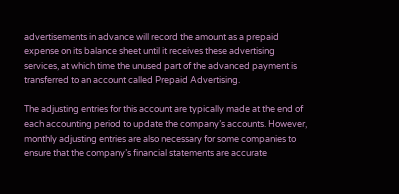advertisements in advance will record the amount as a prepaid expense on its balance sheet until it receives these advertising services, at which time the unused part of the advanced payment is transferred to an account called Prepaid Advertising.

The adjusting entries for this account are typically made at the end of each accounting period to update the company’s accounts. However, monthly adjusting entries are also necessary for some companies to ensure that the company’s financial statements are accurate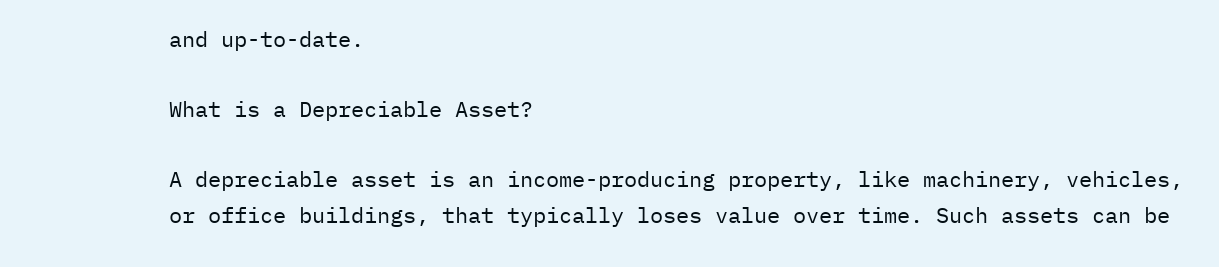and up-to-date.

What is a Depreciable Asset?

A depreciable asset is an income-producing property, like machinery, vehicles, or office buildings, that typically loses value over time. Such assets can be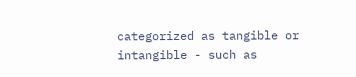categorized as tangible or intangible - such as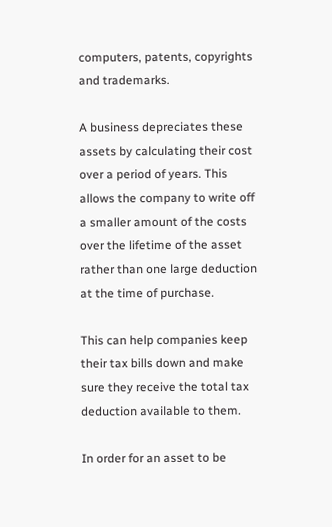computers, patents, copyrights and trademarks.

A business depreciates these assets by calculating their cost over a period of years. This allows the company to write off a smaller amount of the costs over the lifetime of the asset rather than one large deduction at the time of purchase.

This can help companies keep their tax bills down and make sure they receive the total tax deduction available to them.

In order for an asset to be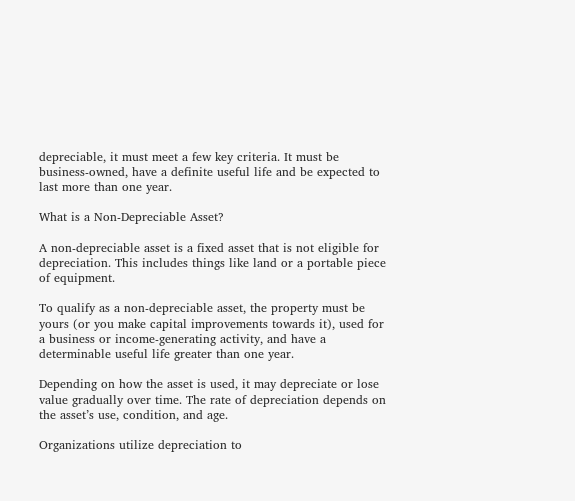depreciable, it must meet a few key criteria. It must be business-owned, have a definite useful life and be expected to last more than one year.

What is a Non-Depreciable Asset?

A non-depreciable asset is a fixed asset that is not eligible for depreciation. This includes things like land or a portable piece of equipment.

To qualify as a non-depreciable asset, the property must be yours (or you make capital improvements towards it), used for a business or income-generating activity, and have a determinable useful life greater than one year.

Depending on how the asset is used, it may depreciate or lose value gradually over time. The rate of depreciation depends on the asset’s use, condition, and age.

Organizations utilize depreciation to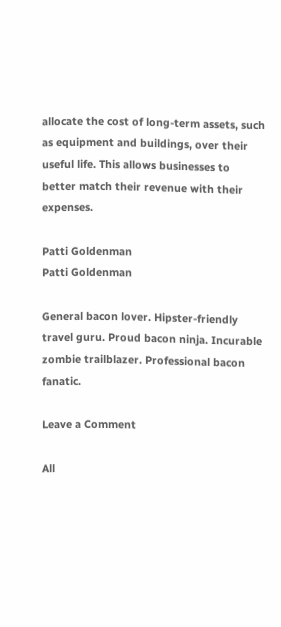allocate the cost of long-term assets, such as equipment and buildings, over their useful life. This allows businesses to better match their revenue with their expenses.

Patti Goldenman
Patti Goldenman

General bacon lover. Hipster-friendly travel guru. Proud bacon ninja. Incurable zombie trailblazer. Professional bacon fanatic.

Leave a Comment

All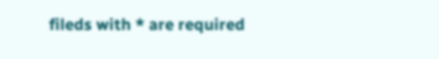fileds with * are required